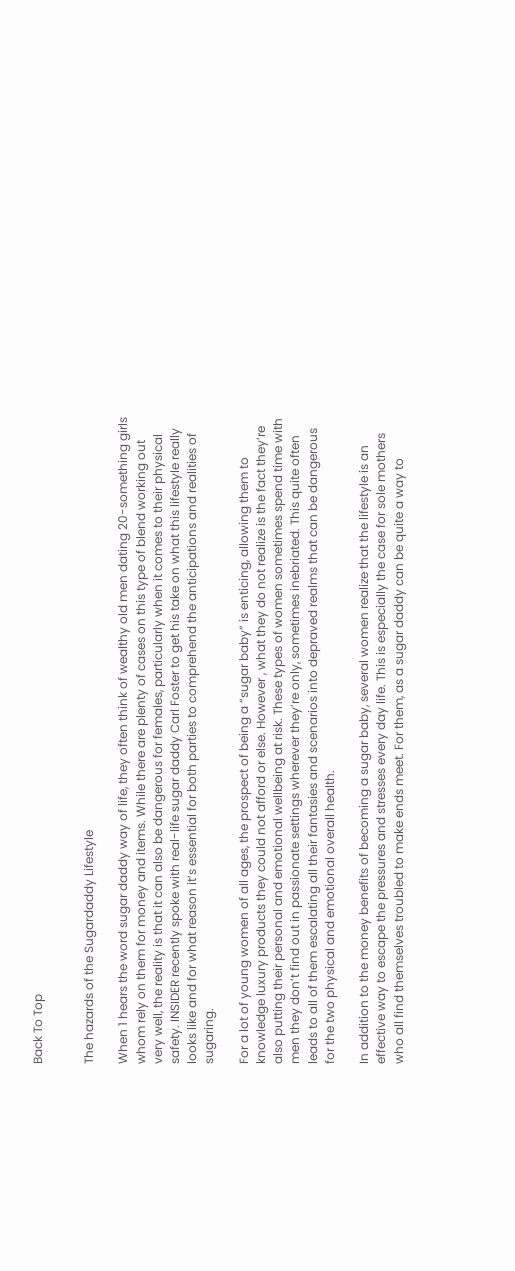Back To Top


The hazards of the Sugardaddy Lifestyle

When 1 hears the word sugar daddy way of life, they often think of wealthy old men dating 20-something girls whom rely on them for money and items. While there are plenty of cases on this type of blend working out very well, the reality is that it can also be dangerous for females, particularly when it comes to their physical safety. INSIDER recently spoke with real-life sugar daddy Carl Foster to get his take on what this lifestyle really looks like and for what reason it’s essential for both parties to comprehend the anticipations and realities of sugaring.

For a lot of young women of all ages, the prospect of being a “sugar baby” is enticing, allowing them to knowledge luxury products they could not afford or else. However , what they do not realize is the fact they’re also putting their personal and emotional wellbeing at risk. These types of women sometimes spend time with men they don’t find out in passionate settings wherever they’re only, sometimes inebriated. This quite often leads to all of them escalating all their fantasies and scenarios into depraved realms that can be dangerous for the two physical and emotional overall health.

In addition to the money benefits of becoming a sugar baby, several women realize that the lifestyle is an effective way to escape the pressures and stresses every day life. This is especially the case for sole mothers who all find themselves troubled to make ends meet. For them, as a sugar daddy can be quite a way to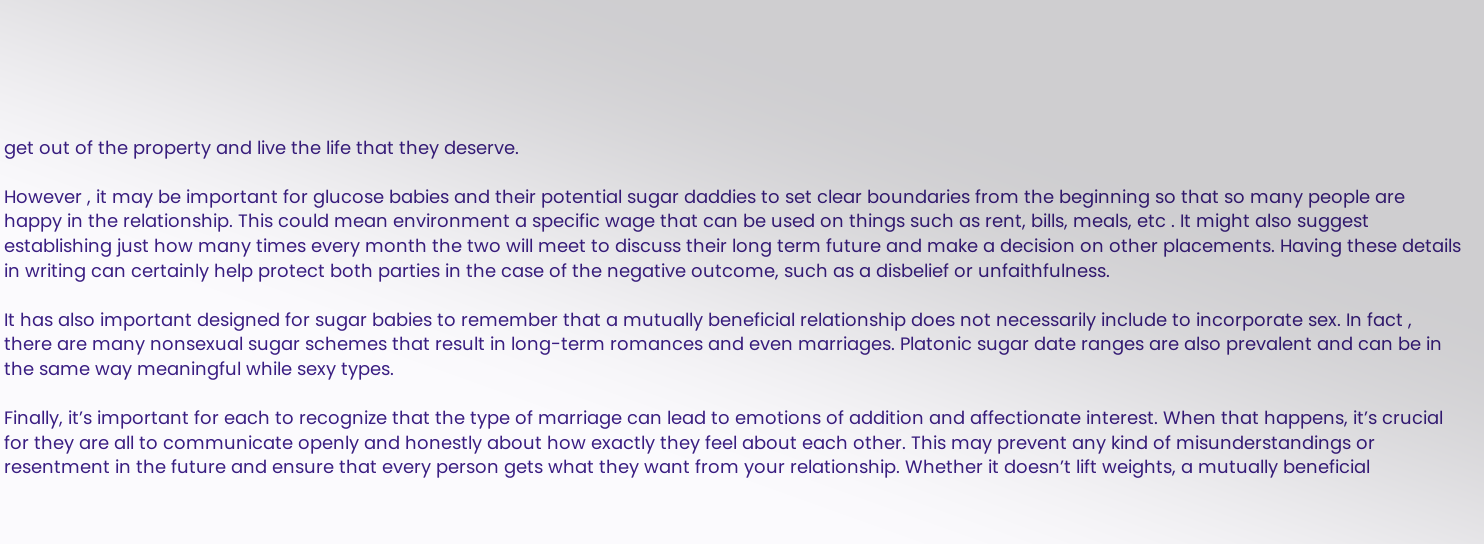get out of the property and live the life that they deserve.

However , it may be important for glucose babies and their potential sugar daddies to set clear boundaries from the beginning so that so many people are happy in the relationship. This could mean environment a specific wage that can be used on things such as rent, bills, meals, etc . It might also suggest establishing just how many times every month the two will meet to discuss their long term future and make a decision on other placements. Having these details in writing can certainly help protect both parties in the case of the negative outcome, such as a disbelief or unfaithfulness.

It has also important designed for sugar babies to remember that a mutually beneficial relationship does not necessarily include to incorporate sex. In fact , there are many nonsexual sugar schemes that result in long-term romances and even marriages. Platonic sugar date ranges are also prevalent and can be in the same way meaningful while sexy types.

Finally, it’s important for each to recognize that the type of marriage can lead to emotions of addition and affectionate interest. When that happens, it’s crucial for they are all to communicate openly and honestly about how exactly they feel about each other. This may prevent any kind of misunderstandings or resentment in the future and ensure that every person gets what they want from your relationship. Whether it doesn’t lift weights, a mutually beneficial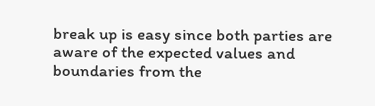break up is easy since both parties are aware of the expected values and boundaries from the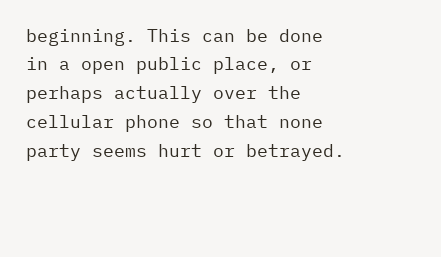beginning. This can be done in a open public place, or perhaps actually over the cellular phone so that none party seems hurt or betrayed.